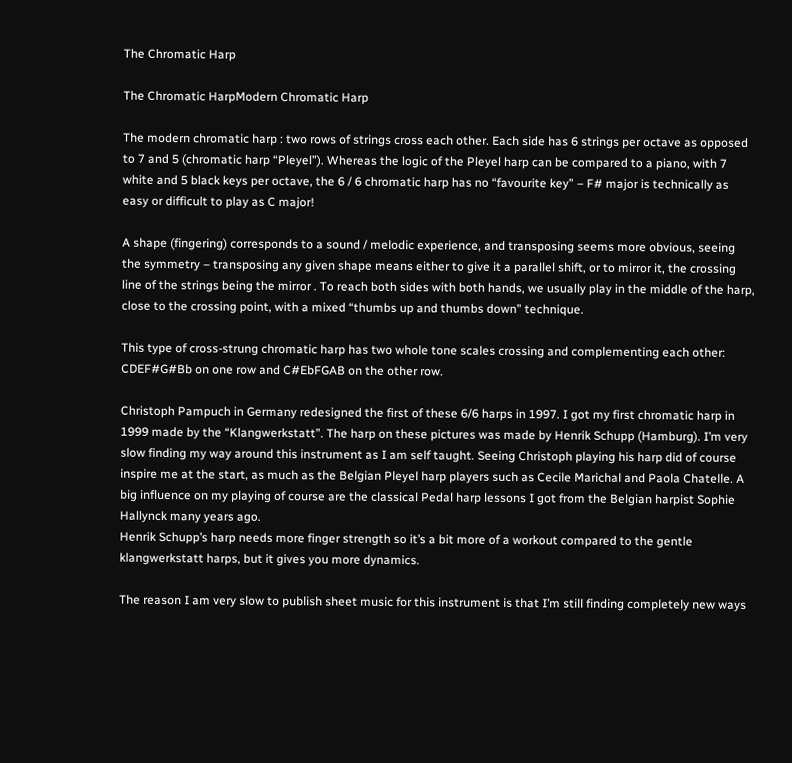The Chromatic Harp

The Chromatic HarpModern Chromatic Harp

The modern chromatic harp : two rows of strings cross each other. Each side has 6 strings per octave as opposed to 7 and 5 (chromatic harp “Pleyel”). Whereas the logic of the Pleyel harp can be compared to a piano, with 7 white and 5 black keys per octave, the 6 / 6 chromatic harp has no “favourite key” – F# major is technically as easy or difficult to play as C major!

A shape (fingering) corresponds to a sound / melodic experience, and transposing seems more obvious, seeing the symmetry – transposing any given shape means either to give it a parallel shift, or to mirror it, the crossing line of the strings being the mirror . To reach both sides with both hands, we usually play in the middle of the harp, close to the crossing point, with a mixed “thumbs up and thumbs down” technique.

This type of cross-strung chromatic harp has two whole tone scales crossing and complementing each other: CDEF#G#Bb on one row and C#EbFGAB on the other row.

Christoph Pampuch in Germany redesigned the first of these 6/6 harps in 1997. I got my first chromatic harp in 1999 made by the “Klangwerkstatt”. The harp on these pictures was made by Henrik Schupp (Hamburg). I’m very slow finding my way around this instrument as I am self taught. Seeing Christoph playing his harp did of course inspire me at the start, as much as the Belgian Pleyel harp players such as Cecile Marichal and Paola Chatelle. A big influence on my playing of course are the classical Pedal harp lessons I got from the Belgian harpist Sophie Hallynck many years ago.
Henrik Schupp’s harp needs more finger strength so it’s a bit more of a workout compared to the gentle klangwerkstatt harps, but it gives you more dynamics.

The reason I am very slow to publish sheet music for this instrument is that I’m still finding completely new ways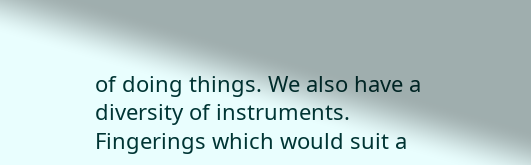of doing things. We also have a diversity of instruments. Fingerings which would suit a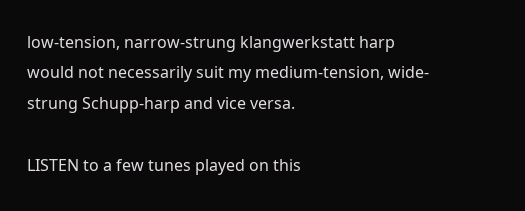low-tension, narrow-strung klangwerkstatt harp would not necessarily suit my medium-tension, wide-strung Schupp-harp and vice versa.

LISTEN to a few tunes played on this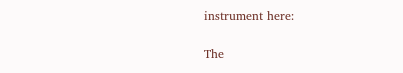instrument here:

The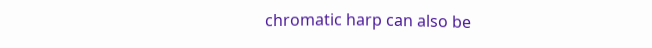chromatic harp can also be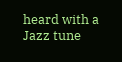heard with a Jazz tune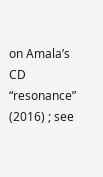on Amala’s CD “resonance” (2016) ; see